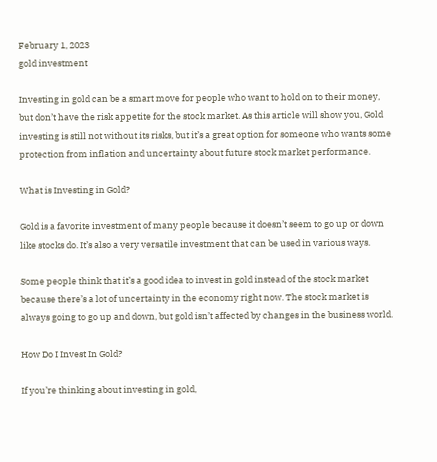February 1, 2023
gold investment

Investing in gold can be a smart move for people who want to hold on to their money, but don’t have the risk appetite for the stock market. As this article will show you, Gold investing is still not without its risks, but it’s a great option for someone who wants some protection from inflation and uncertainty about future stock market performance.

What is Investing in Gold?

Gold is a favorite investment of many people because it doesn’t seem to go up or down like stocks do. It’s also a very versatile investment that can be used in various ways.

Some people think that it’s a good idea to invest in gold instead of the stock market because there’s a lot of uncertainty in the economy right now. The stock market is always going to go up and down, but gold isn’t affected by changes in the business world.

How Do I Invest In Gold?

If you’re thinking about investing in gold,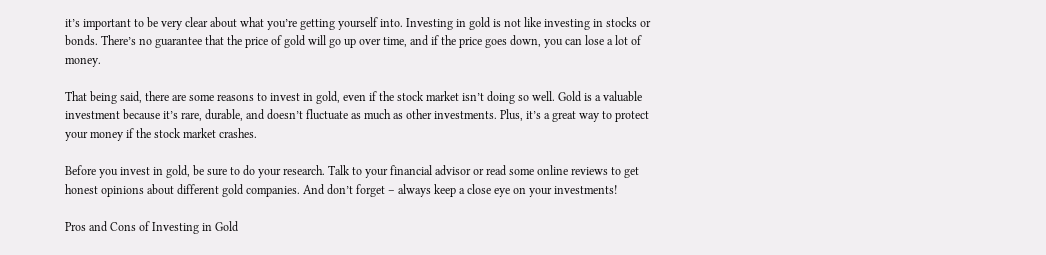it’s important to be very clear about what you’re getting yourself into. Investing in gold is not like investing in stocks or bonds. There’s no guarantee that the price of gold will go up over time, and if the price goes down, you can lose a lot of money.

That being said, there are some reasons to invest in gold, even if the stock market isn’t doing so well. Gold is a valuable investment because it’s rare, durable, and doesn’t fluctuate as much as other investments. Plus, it’s a great way to protect your money if the stock market crashes.

Before you invest in gold, be sure to do your research. Talk to your financial advisor or read some online reviews to get honest opinions about different gold companies. And don’t forget – always keep a close eye on your investments!

Pros and Cons of Investing in Gold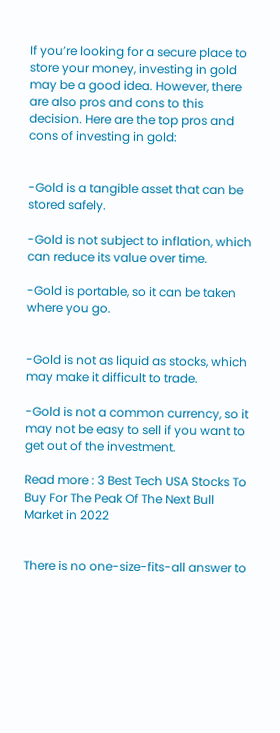If you’re looking for a secure place to store your money, investing in gold may be a good idea. However, there are also pros and cons to this decision. Here are the top pros and cons of investing in gold:


-Gold is a tangible asset that can be stored safely.

-Gold is not subject to inflation, which can reduce its value over time.

-Gold is portable, so it can be taken where you go.


-Gold is not as liquid as stocks, which may make it difficult to trade.

-Gold is not a common currency, so it may not be easy to sell if you want to get out of the investment.

Read more : 3 Best Tech USA Stocks To Buy For The Peak Of The Next Bull Market in 2022


There is no one-size-fits-all answer to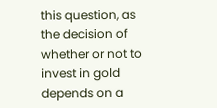this question, as the decision of whether or not to invest in gold depends on a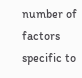number of factors specific to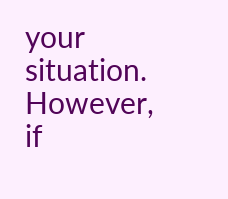your situation. However, if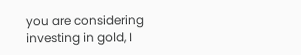you are considering investing in gold, I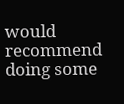would recommend doing some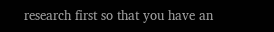research first so that you have an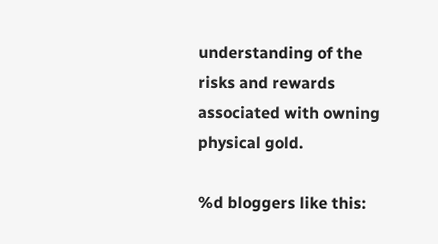understanding of the risks and rewards associated with owning physical gold.

%d bloggers like this: